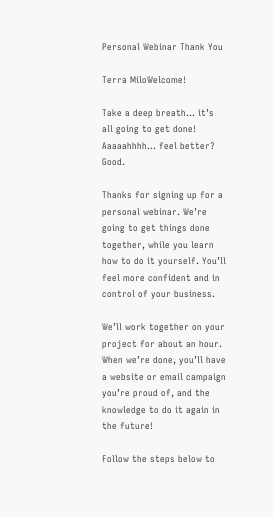Personal Webinar Thank You

Terra MiloWelcome!

Take a deep breath… it’s all going to get done! Aaaaahhhh… feel better? Good.

Thanks for signing up for a personal webinar. We’re going to get things done together, while you learn how to do it yourself. You’ll feel more confident and in control of your business.

We’ll work together on your project for about an hour. When we’re done, you’ll have a website or email campaign you’re proud of, and the knowledge to do it again in the future!

Follow the steps below to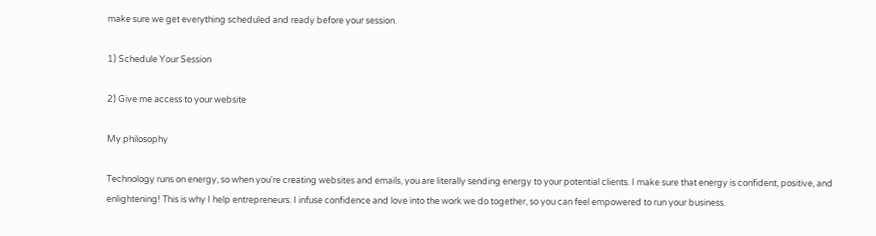make sure we get everything scheduled and ready before your session.

1) Schedule Your Session

2) Give me access to your website

My philosophy

Technology runs on energy, so when you're creating websites and emails, you are literally sending energy to your potential clients. I make sure that energy is confident, positive, and enlightening! This is why I help entrepreneurs. I infuse confidence and love into the work we do together, so you can feel empowered to run your business.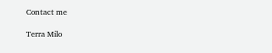Contact me

Terra Milo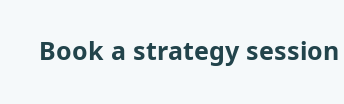Book a strategy session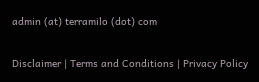admin (at) terramilo (dot) com

Disclaimer | Terms and Conditions | Privacy Policy